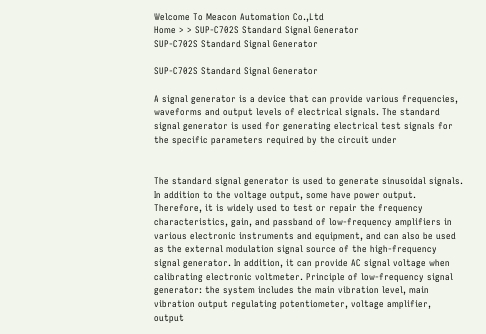Welcome To Meacon Automation Co.,Ltd
Home > > SUP-C702S Standard Signal Generator
SUP-C702S Standard Signal Generator

SUP-C702S Standard Signal Generator

A signal generator is a device that can provide various frequencies, waveforms and output levels of electrical signals. The standard signal generator is used for generating electrical test signals for the specific parameters required by the circuit under


The standard signal generator is used to generate sinusoidal signals. In addition to the voltage output, some have power output. Therefore, it is widely used to test or repair the frequency characteristics, gain, and passband of low-frequency amplifiers in various electronic instruments and equipment, and can also be used as the external modulation signal source of the high-frequency signal generator. In addition, it can provide AC signal voltage when calibrating electronic voltmeter. Principle of low-frequency signal generator: the system includes the main vibration level, main vibration output regulating potentiometer, voltage amplifier, output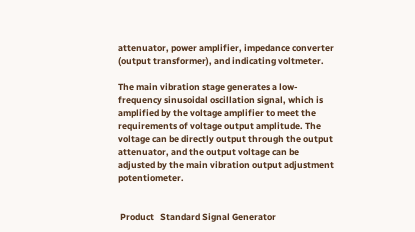attenuator, power amplifier, impedance converter (output transformer), and indicating voltmeter.

The main vibration stage generates a low-frequency sinusoidal oscillation signal, which is amplified by the voltage amplifier to meet the requirements of voltage output amplitude. The voltage can be directly output through the output attenuator, and the output voltage can be adjusted by the main vibration output adjustment potentiometer.


 Product   Standard Signal Generator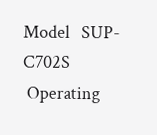Model   SUP-C702S
 Operating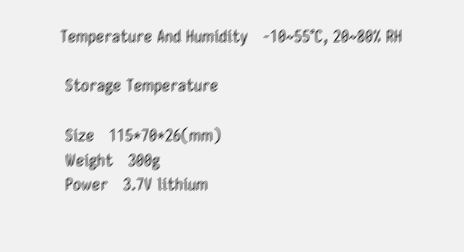Temperature And Humidity   -10~55℃, 20~80% RH

 Storage Temperature

 Size   115*70*26(mm)
 Weight   300g
 Power   3.7V lithium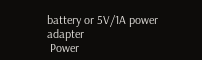battery or 5V/1A power adapter
 Power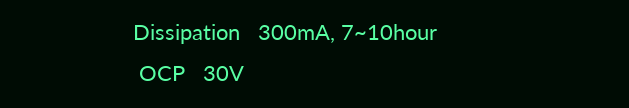Dissipation   300mA, 7~10hour
 OCP   30V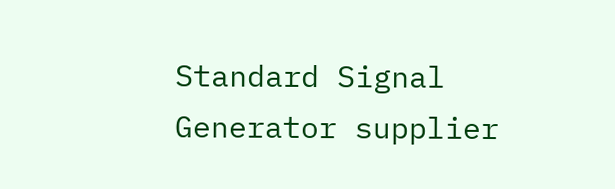Standard Signal Generator supplier